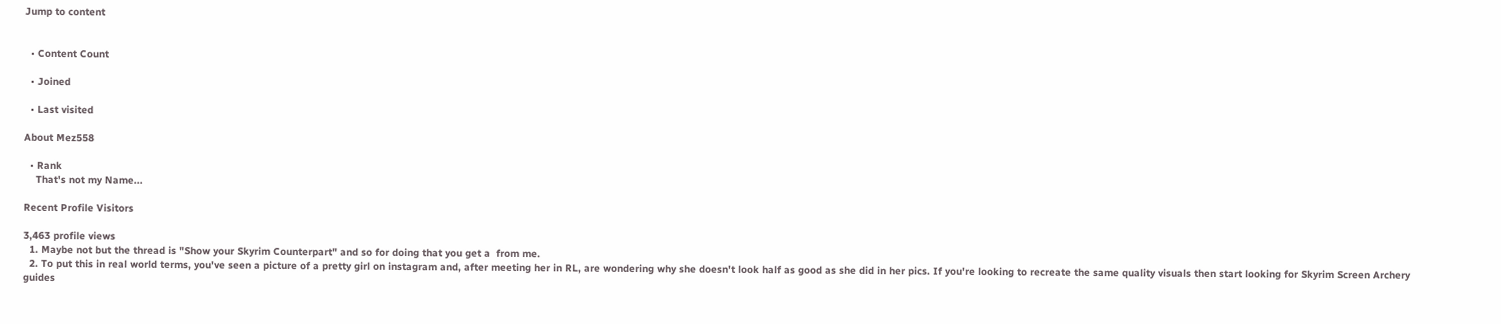Jump to content


  • Content Count

  • Joined

  • Last visited

About Mez558

  • Rank
    That's not my Name...

Recent Profile Visitors

3,463 profile views
  1. Maybe not but the thread is "Show your Skyrim Counterpart" and so for doing that you get a  from me.
  2. To put this in real world terms, you've seen a picture of a pretty girl on instagram and, after meeting her in RL, are wondering why she doesn't look half as good as she did in her pics. If you're looking to recreate the same quality visuals then start looking for Skyrim Screen Archery guides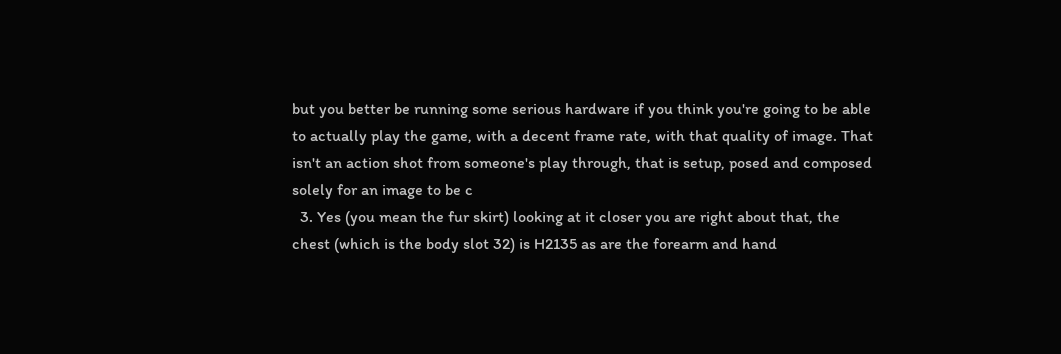but you better be running some serious hardware if you think you're going to be able to actually play the game, with a decent frame rate, with that quality of image. That isn't an action shot from someone's play through, that is setup, posed and composed solely for an image to be c
  3. Yes (you mean the fur skirt) looking at it closer you are right about that, the chest (which is the body slot 32) is H2135 as are the forearm and hand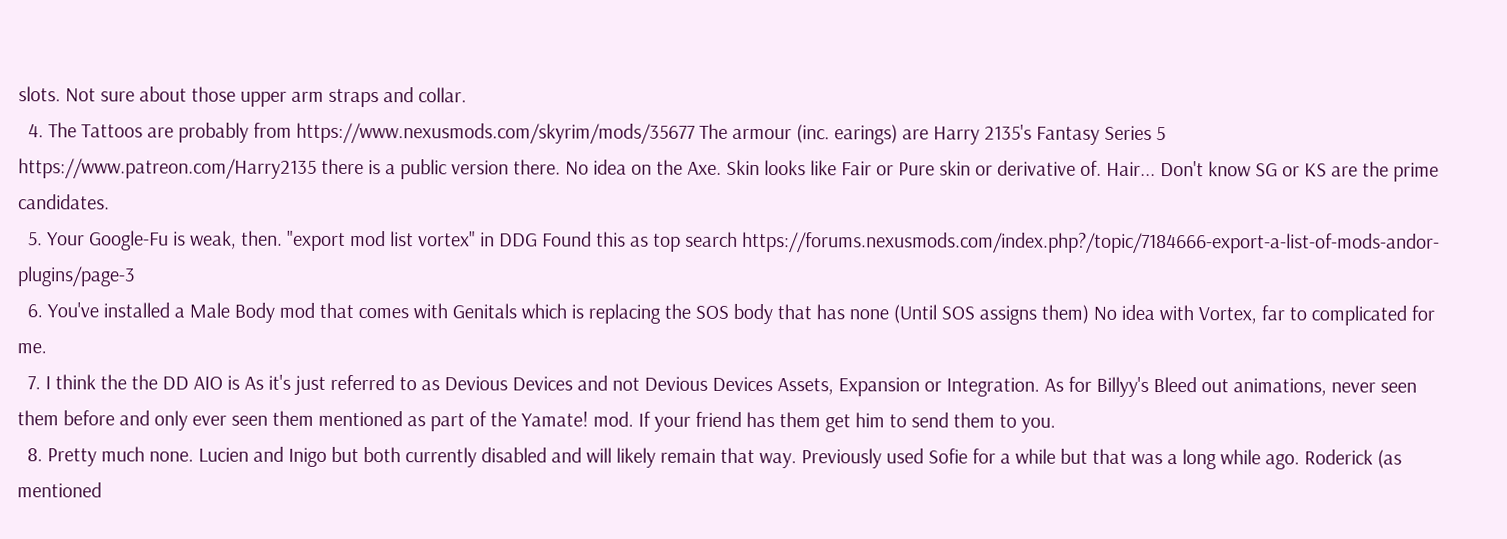slots. Not sure about those upper arm straps and collar.
  4. The Tattoos are probably from https://www.nexusmods.com/skyrim/mods/35677 The armour (inc. earings) are Harry 2135's Fantasy Series 5 https://www.patreon.com/Harry2135 there is a public version there. No idea on the Axe. Skin looks like Fair or Pure skin or derivative of. Hair... Don't know SG or KS are the prime candidates.
  5. Your Google-Fu is weak, then. "export mod list vortex" in DDG Found this as top search https://forums.nexusmods.com/index.php?/topic/7184666-export-a-list-of-mods-andor-plugins/page-3
  6. You've installed a Male Body mod that comes with Genitals which is replacing the SOS body that has none (Until SOS assigns them) No idea with Vortex, far to complicated for me.
  7. I think the the DD AIO is As it's just referred to as Devious Devices and not Devious Devices Assets, Expansion or Integration. As for Billyy's Bleed out animations, never seen them before and only ever seen them mentioned as part of the Yamate! mod. If your friend has them get him to send them to you.
  8. Pretty much none. Lucien and Inigo but both currently disabled and will likely remain that way. Previously used Sofie for a while but that was a long while ago. Roderick (as mentioned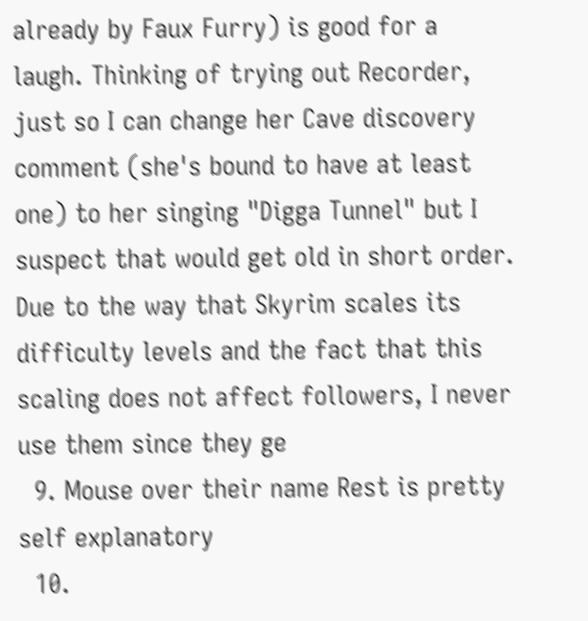already by Faux Furry) is good for a laugh. Thinking of trying out Recorder, just so I can change her Cave discovery comment (she's bound to have at least one) to her singing "Digga Tunnel" but I suspect that would get old in short order. Due to the way that Skyrim scales its difficulty levels and the fact that this scaling does not affect followers, I never use them since they ge
  9. Mouse over their name Rest is pretty self explanatory
  10.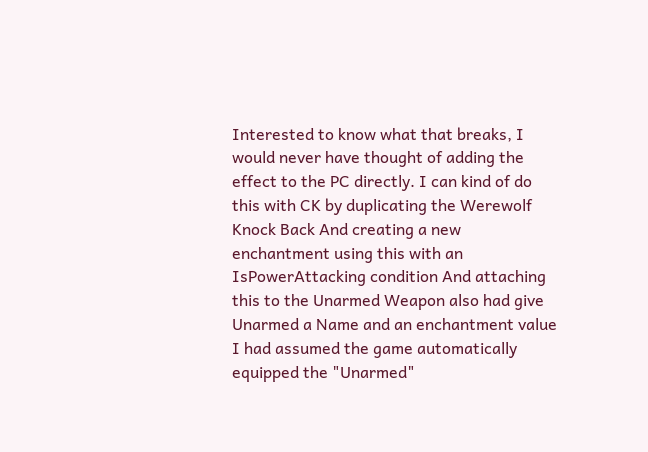Interested to know what that breaks, I would never have thought of adding the effect to the PC directly. I can kind of do this with CK by duplicating the Werewolf Knock Back And creating a new enchantment using this with an IsPowerAttacking condition And attaching this to the Unarmed Weapon also had give Unarmed a Name and an enchantment value I had assumed the game automatically equipped the "Unarmed"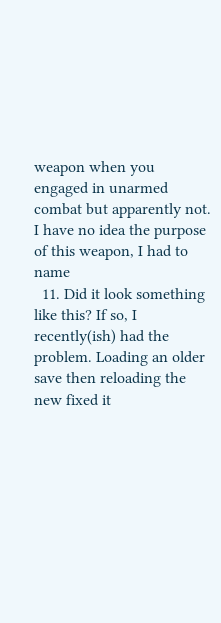weapon when you engaged in unarmed combat but apparently not. I have no idea the purpose of this weapon, I had to name
  11. Did it look something like this? If so, I recently(ish) had the problem. Loading an older save then reloading the new fixed it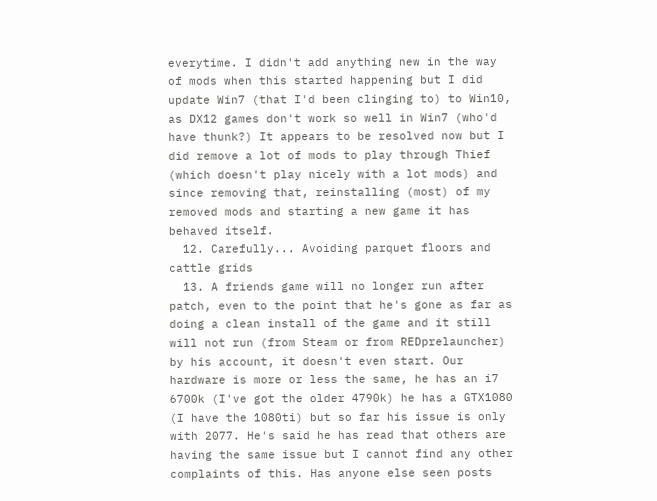everytime. I didn't add anything new in the way of mods when this started happening but I did update Win7 (that I'd been clinging to) to Win10, as DX12 games don't work so well in Win7 (who'd have thunk?) It appears to be resolved now but I did remove a lot of mods to play through Thief (which doesn't play nicely with a lot mods) and since removing that, reinstalling (most) of my removed mods and starting a new game it has behaved itself.
  12. Carefully... Avoiding parquet floors and cattle grids
  13. A friends game will no longer run after patch, even to the point that he's gone as far as doing a clean install of the game and it still will not run (from Steam or from REDprelauncher) by his account, it doesn't even start. Our hardware is more or less the same, he has an i7 6700k (I've got the older 4790k) he has a GTX1080 (I have the 1080ti) but so far his issue is only with 2077. He's said he has read that others are having the same issue but I cannot find any other complaints of this. Has anyone else seen posts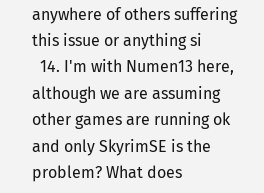anywhere of others suffering this issue or anything si
  14. I'm with Numen13 here, although we are assuming other games are running ok and only SkyrimSE is the problem? What does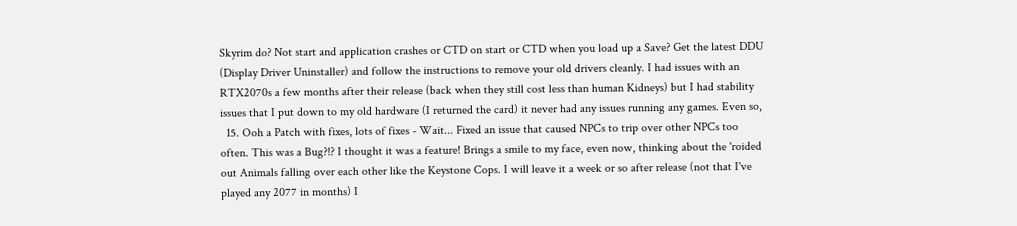Skyrim do? Not start and application crashes or CTD on start or CTD when you load up a Save? Get the latest DDU (Display Driver Uninstaller) and follow the instructions to remove your old drivers cleanly. I had issues with an RTX2070s a few months after their release (back when they still cost less than human Kidneys) but I had stability issues that I put down to my old hardware (I returned the card) it never had any issues running any games. Even so,
  15. Ooh a Patch with fixes, lots of fixes - Wait... Fixed an issue that caused NPCs to trip over other NPCs too often. This was a Bug?!? I thought it was a feature! Brings a smile to my face, even now, thinking about the 'roided out Animals falling over each other like the Keystone Cops. I will leave it a week or so after release (not that I've played any 2077 in months) I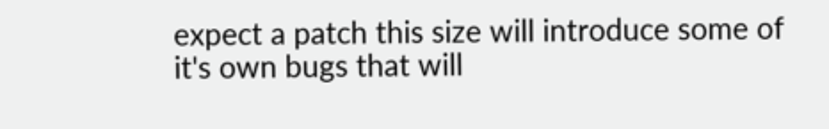expect a patch this size will introduce some of it's own bugs that will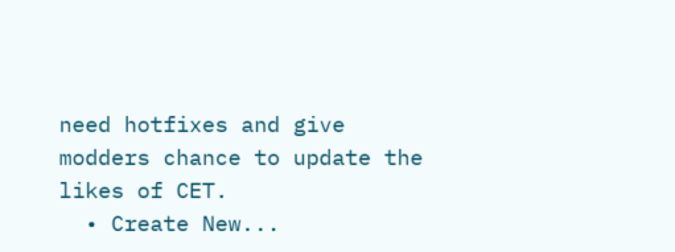need hotfixes and give modders chance to update the likes of CET.
  • Create New...